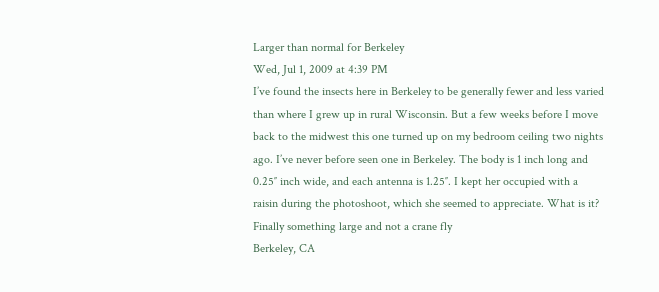Larger than normal for Berkeley
Wed, Jul 1, 2009 at 4:39 PM
I’ve found the insects here in Berkeley to be generally fewer and less varied than where I grew up in rural Wisconsin. But a few weeks before I move back to the midwest this one turned up on my bedroom ceiling two nights ago. I’ve never before seen one in Berkeley. The body is 1 inch long and 0.25″ inch wide, and each antenna is 1.25″. I kept her occupied with a raisin during the photoshoot, which she seemed to appreciate. What is it?
Finally something large and not a crane fly
Berkeley, CA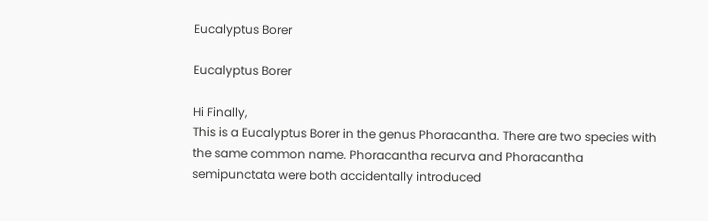Eucalyptus Borer

Eucalyptus Borer

Hi Finally,
This is a Eucalyptus Borer in the genus Phoracantha. There are two species with the same common name. Phoracantha recurva and Phoracantha semipunctata were both accidentally introduced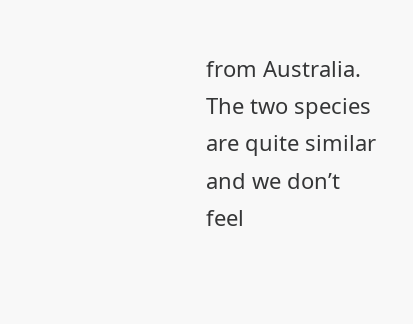from Australia. The two species are quite similar and we don’t feel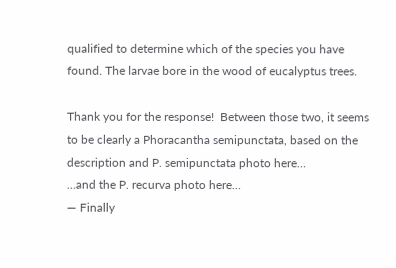qualified to determine which of the species you have found. The larvae bore in the wood of eucalyptus trees.

Thank you for the response!  Between those two, it seems to be clearly a Phoracantha semipunctata, based on the description and P. semipunctata photo here…
…and the P. recurva photo here…
— Finally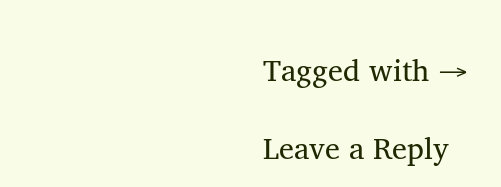Tagged with →

Leave a Reply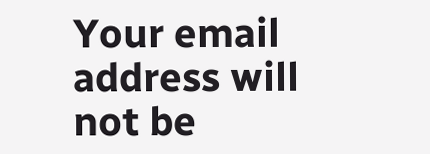Your email address will not be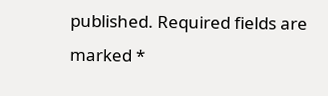published. Required fields are marked *